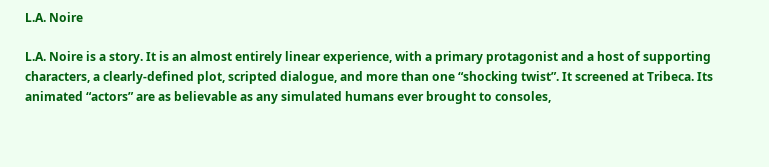L.A. Noire

L.A. Noire is a story. It is an almost entirely linear experience, with a primary protagonist and a host of supporting characters, a clearly-defined plot, scripted dialogue, and more than one “shocking twist”. It screened at Tribeca. Its animated “actors” are as believable as any simulated humans ever brought to consoles,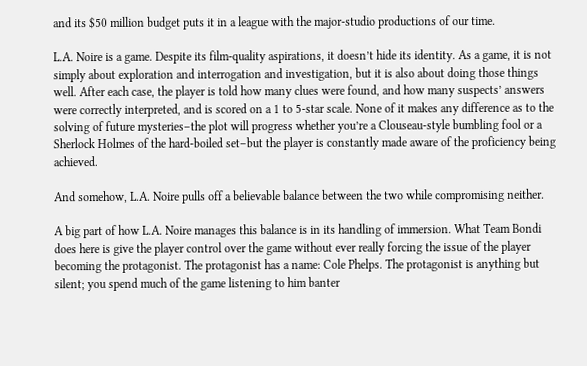and its $50 million budget puts it in a league with the major-studio productions of our time.

L.A. Noire is a game. Despite its film-quality aspirations, it doesn’t hide its identity. As a game, it is not simply about exploration and interrogation and investigation, but it is also about doing those things well. After each case, the player is told how many clues were found, and how many suspects’ answers were correctly interpreted, and is scored on a 1 to 5-star scale. None of it makes any difference as to the solving of future mysteries–the plot will progress whether you’re a Clouseau-style bumbling fool or a Sherlock Holmes of the hard-boiled set–but the player is constantly made aware of the proficiency being achieved.

And somehow, L.A. Noire pulls off a believable balance between the two while compromising neither.

A big part of how L.A. Noire manages this balance is in its handling of immersion. What Team Bondi does here is give the player control over the game without ever really forcing the issue of the player becoming the protagonist. The protagonist has a name: Cole Phelps. The protagonist is anything but silent; you spend much of the game listening to him banter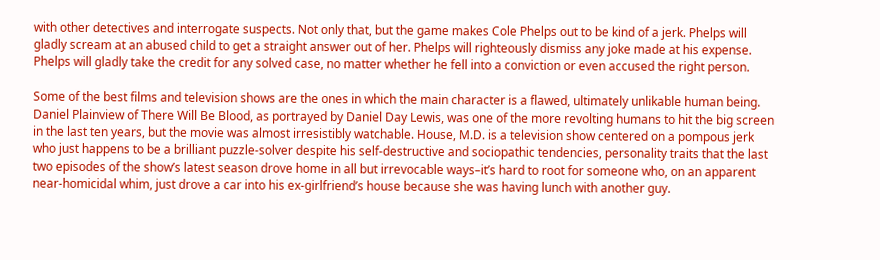with other detectives and interrogate suspects. Not only that, but the game makes Cole Phelps out to be kind of a jerk. Phelps will gladly scream at an abused child to get a straight answer out of her. Phelps will righteously dismiss any joke made at his expense. Phelps will gladly take the credit for any solved case, no matter whether he fell into a conviction or even accused the right person.

Some of the best films and television shows are the ones in which the main character is a flawed, ultimately unlikable human being. Daniel Plainview of There Will Be Blood, as portrayed by Daniel Day Lewis, was one of the more revolting humans to hit the big screen in the last ten years, but the movie was almost irresistibly watchable. House, M.D. is a television show centered on a pompous jerk who just happens to be a brilliant puzzle-solver despite his self-destructive and sociopathic tendencies, personality traits that the last two episodes of the show’s latest season drove home in all but irrevocable ways–it’s hard to root for someone who, on an apparent near-homicidal whim, just drove a car into his ex-girlfriend’s house because she was having lunch with another guy.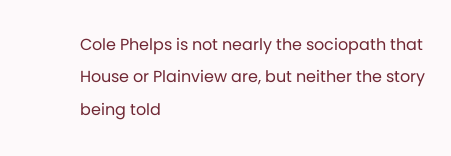Cole Phelps is not nearly the sociopath that House or Plainview are, but neither the story being told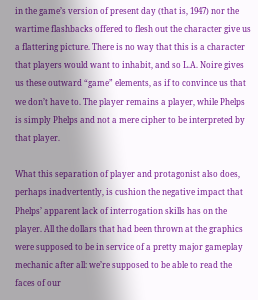in the game’s version of present day (that is, 1947) nor the wartime flashbacks offered to flesh out the character give us a flattering picture. There is no way that this is a character that players would want to inhabit, and so L.A. Noire gives us these outward “game” elements, as if to convince us that we don’t have to. The player remains a player, while Phelps is simply Phelps and not a mere cipher to be interpreted by that player.

What this separation of player and protagonist also does, perhaps inadvertently, is cushion the negative impact that Phelps’ apparent lack of interrogation skills has on the player. All the dollars that had been thrown at the graphics were supposed to be in service of a pretty major gameplay mechanic after all: we’re supposed to be able to read the faces of our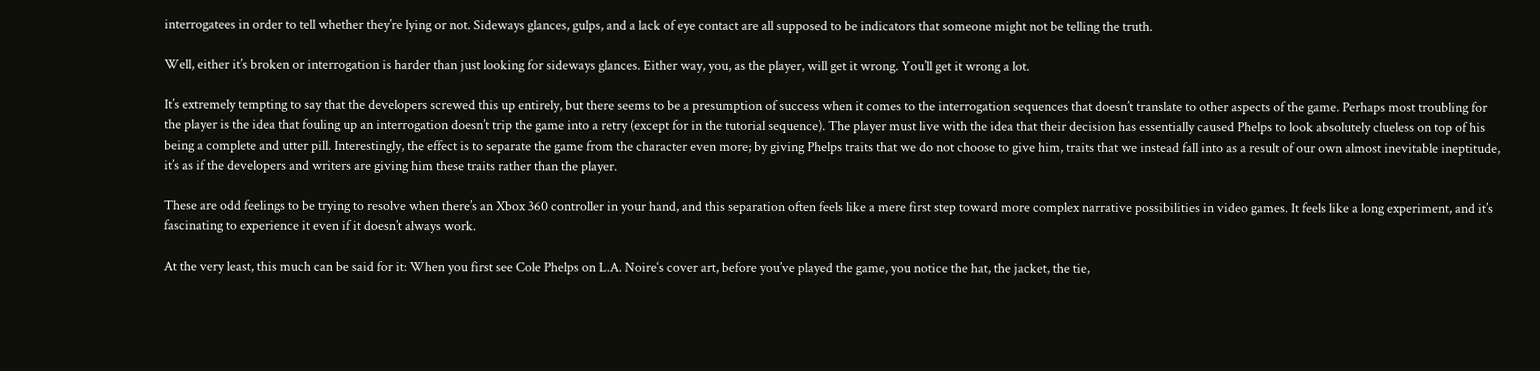interrogatees in order to tell whether they’re lying or not. Sideways glances, gulps, and a lack of eye contact are all supposed to be indicators that someone might not be telling the truth.

Well, either it’s broken or interrogation is harder than just looking for sideways glances. Either way, you, as the player, will get it wrong. You’ll get it wrong a lot.

It’s extremely tempting to say that the developers screwed this up entirely, but there seems to be a presumption of success when it comes to the interrogation sequences that doesn’t translate to other aspects of the game. Perhaps most troubling for the player is the idea that fouling up an interrogation doesn’t trip the game into a retry (except for in the tutorial sequence). The player must live with the idea that their decision has essentially caused Phelps to look absolutely clueless on top of his being a complete and utter pill. Interestingly, the effect is to separate the game from the character even more; by giving Phelps traits that we do not choose to give him, traits that we instead fall into as a result of our own almost inevitable ineptitude, it’s as if the developers and writers are giving him these traits rather than the player.

These are odd feelings to be trying to resolve when there’s an Xbox 360 controller in your hand, and this separation often feels like a mere first step toward more complex narrative possibilities in video games. It feels like a long experiment, and it’s fascinating to experience it even if it doesn’t always work.

At the very least, this much can be said for it: When you first see Cole Phelps on L.A. Noire‘s cover art, before you’ve played the game, you notice the hat, the jacket, the tie,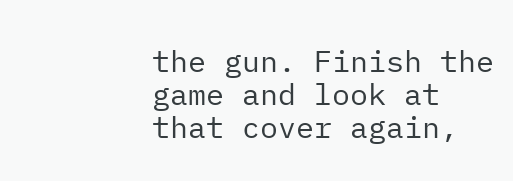the gun. Finish the game and look at that cover again,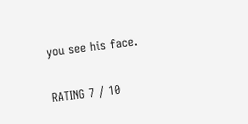you see his face.

RATING 7 / 10